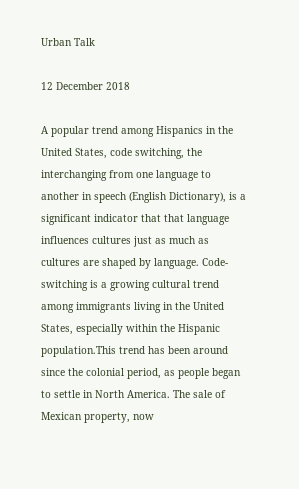Urban Talk

12 December 2018

A popular trend among Hispanics in the United States, code switching, the interchanging from one language to another in speech (English Dictionary), is a significant indicator that that language influences cultures just as much as cultures are shaped by language. Code-switching is a growing cultural trend among immigrants living in the United States, especially within the Hispanic population.This trend has been around since the colonial period, as people began to settle in North America. The sale of Mexican property, now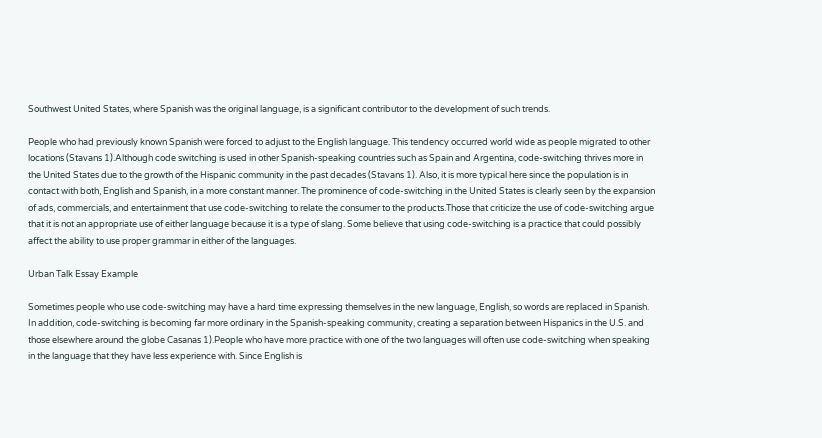Southwest United States, where Spanish was the original language, is a significant contributor to the development of such trends.

People who had previously known Spanish were forced to adjust to the English language. This tendency occurred world wide as people migrated to other locations (Stavans 1).Although code switching is used in other Spanish-speaking countries such as Spain and Argentina, code-switching thrives more in the United States due to the growth of the Hispanic community in the past decades (Stavans 1). Also, it is more typical here since the population is in contact with both, English and Spanish, in a more constant manner. The prominence of code-switching in the United States is clearly seen by the expansion of ads, commercials, and entertainment that use code-switching to relate the consumer to the products.Those that criticize the use of code-switching argue that it is not an appropriate use of either language because it is a type of slang. Some believe that using code-switching is a practice that could possibly affect the ability to use proper grammar in either of the languages.

Urban Talk Essay Example

Sometimes people who use code-switching may have a hard time expressing themselves in the new language, English, so words are replaced in Spanish. In addition, code-switching is becoming far more ordinary in the Spanish-speaking community, creating a separation between Hispanics in the U.S. and those elsewhere around the globe Casanas 1).People who have more practice with one of the two languages will often use code-switching when speaking in the language that they have less experience with. Since English is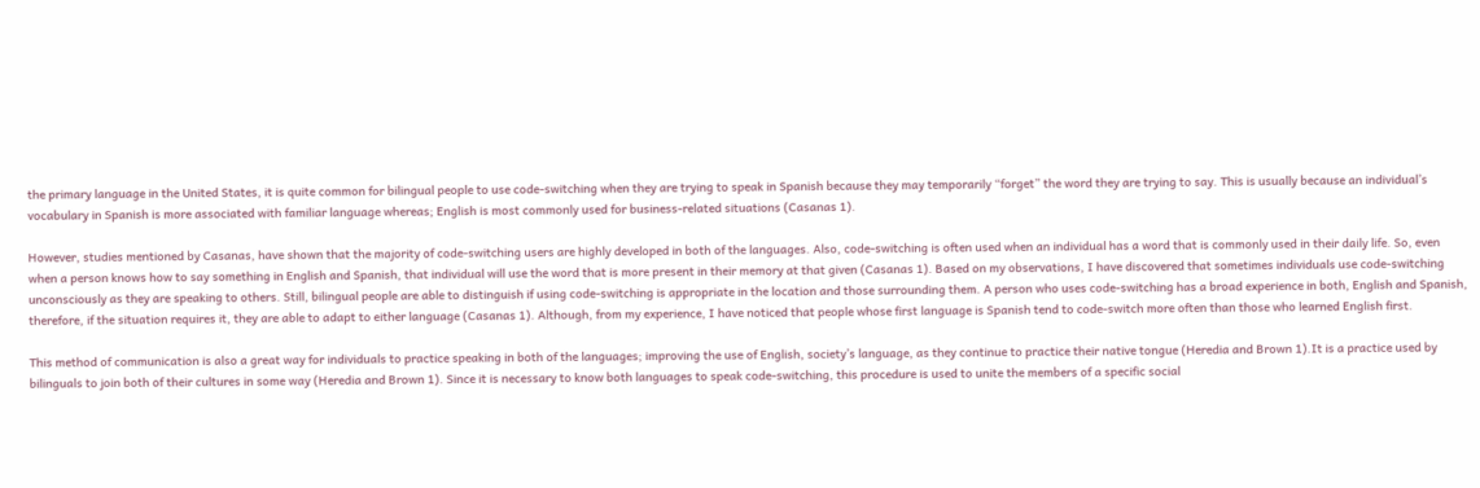the primary language in the United States, it is quite common for bilingual people to use code-switching when they are trying to speak in Spanish because they may temporarily “forget” the word they are trying to say. This is usually because an individual’s vocabulary in Spanish is more associated with familiar language whereas; English is most commonly used for business-related situations (Casanas 1).

However, studies mentioned by Casanas, have shown that the majority of code-switching users are highly developed in both of the languages. Also, code-switching is often used when an individual has a word that is commonly used in their daily life. So, even when a person knows how to say something in English and Spanish, that individual will use the word that is more present in their memory at that given (Casanas 1). Based on my observations, I have discovered that sometimes individuals use code-switching unconsciously as they are speaking to others. Still, bilingual people are able to distinguish if using code-switching is appropriate in the location and those surrounding them. A person who uses code-switching has a broad experience in both, English and Spanish, therefore, if the situation requires it, they are able to adapt to either language (Casanas 1). Although, from my experience, I have noticed that people whose first language is Spanish tend to code-switch more often than those who learned English first.

This method of communication is also a great way for individuals to practice speaking in both of the languages; improving the use of English, society’s language, as they continue to practice their native tongue (Heredia and Brown 1).It is a practice used by bilinguals to join both of their cultures in some way (Heredia and Brown 1). Since it is necessary to know both languages to speak code-switching, this procedure is used to unite the members of a specific social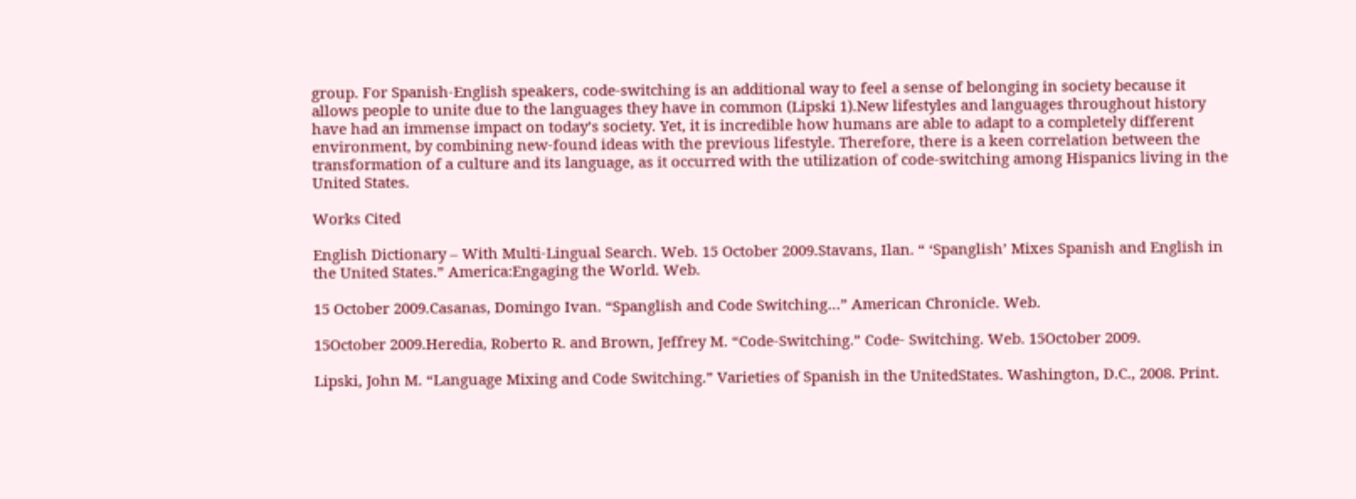group. For Spanish-English speakers, code-switching is an additional way to feel a sense of belonging in society because it allows people to unite due to the languages they have in common (Lipski 1).New lifestyles and languages throughout history have had an immense impact on today’s society. Yet, it is incredible how humans are able to adapt to a completely different environment, by combining new-found ideas with the previous lifestyle. Therefore, there is a keen correlation between the transformation of a culture and its language, as it occurred with the utilization of code-switching among Hispanics living in the United States.

Works Cited

English Dictionary – With Multi-Lingual Search. Web. 15 October 2009.Stavans, Ilan. “ ‘Spanglish’ Mixes Spanish and English in the United States.” America:Engaging the World. Web.

15 October 2009.Casanas, Domingo Ivan. “Spanglish and Code Switching…” American Chronicle. Web.

15October 2009.Heredia, Roberto R. and Brown, Jeffrey M. “Code-Switching.” Code- Switching. Web. 15October 2009.

Lipski, John M. “Language Mixing and Code Switching.” Varieties of Spanish in the UnitedStates. Washington, D.C., 2008. Print.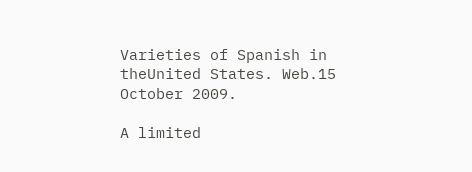Varieties of Spanish in theUnited States. Web.15 October 2009.

A limited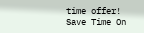time offer!
Save Time On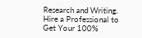Research and Writing. Hire a Professional to Get Your 100%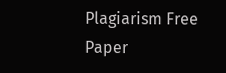Plagiarism Free Paper